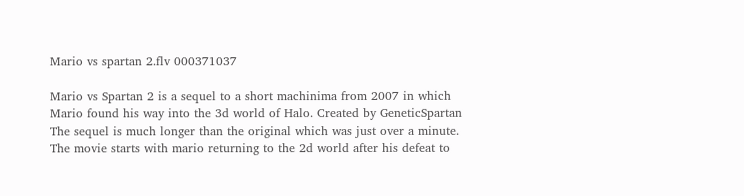Mario vs spartan 2.flv 000371037

Mario vs Spartan 2 is a sequel to a short machinima from 2007 in which Mario found his way into the 3d world of Halo. Created by GeneticSpartan The sequel is much longer than the original which was just over a minute. The movie starts with mario returning to the 2d world after his defeat to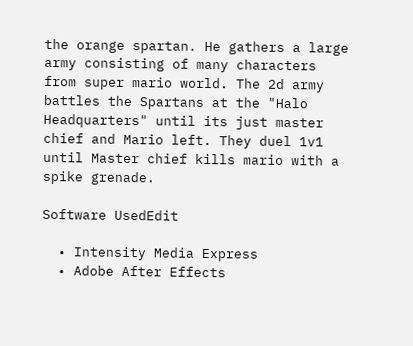the orange spartan. He gathers a large army consisting of many characters from super mario world. The 2d army battles the Spartans at the "Halo Headquarters" until its just master chief and Mario left. They duel 1v1 until Master chief kills mario with a spike grenade.

Software UsedEdit

  • Intensity Media Express
  • Adobe After Effects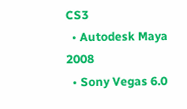CS3
  • Autodesk Maya 2008
  • Sony Vegas 6.0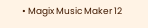• Magix Music Maker 12